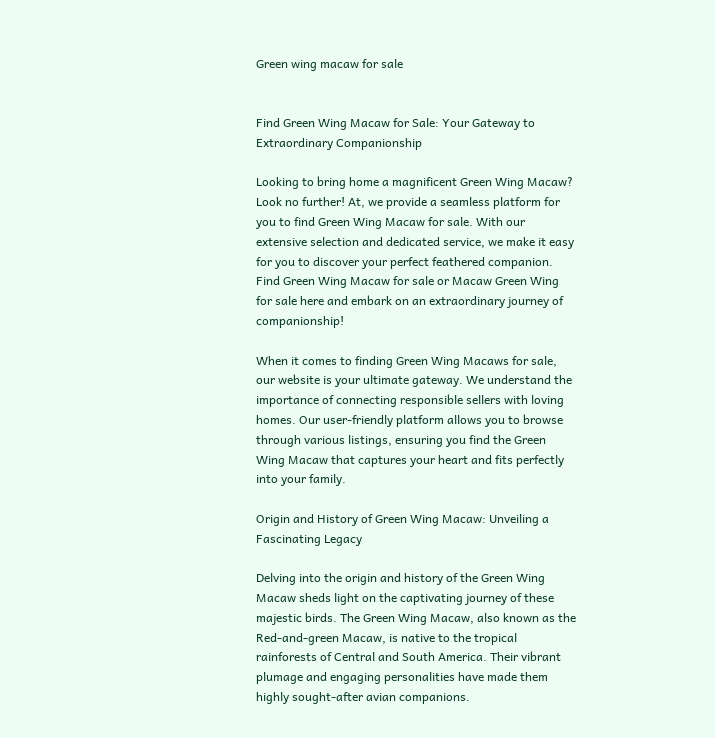Green wing macaw for sale


Find Green Wing Macaw for Sale: Your Gateway to Extraordinary Companionship

Looking to bring home a magnificent Green Wing Macaw? Look no further! At, we provide a seamless platform for you to find Green Wing Macaw for sale. With our extensive selection and dedicated service, we make it easy for you to discover your perfect feathered companion. Find Green Wing Macaw for sale or Macaw Green Wing for sale here and embark on an extraordinary journey of companionship!

When it comes to finding Green Wing Macaws for sale, our website is your ultimate gateway. We understand the importance of connecting responsible sellers with loving homes. Our user-friendly platform allows you to browse through various listings, ensuring you find the Green Wing Macaw that captures your heart and fits perfectly into your family.

Origin and History of Green Wing Macaw: Unveiling a Fascinating Legacy

Delving into the origin and history of the Green Wing Macaw sheds light on the captivating journey of these majestic birds. The Green Wing Macaw, also known as the Red-and-green Macaw, is native to the tropical rainforests of Central and South America. Their vibrant plumage and engaging personalities have made them highly sought-after avian companions.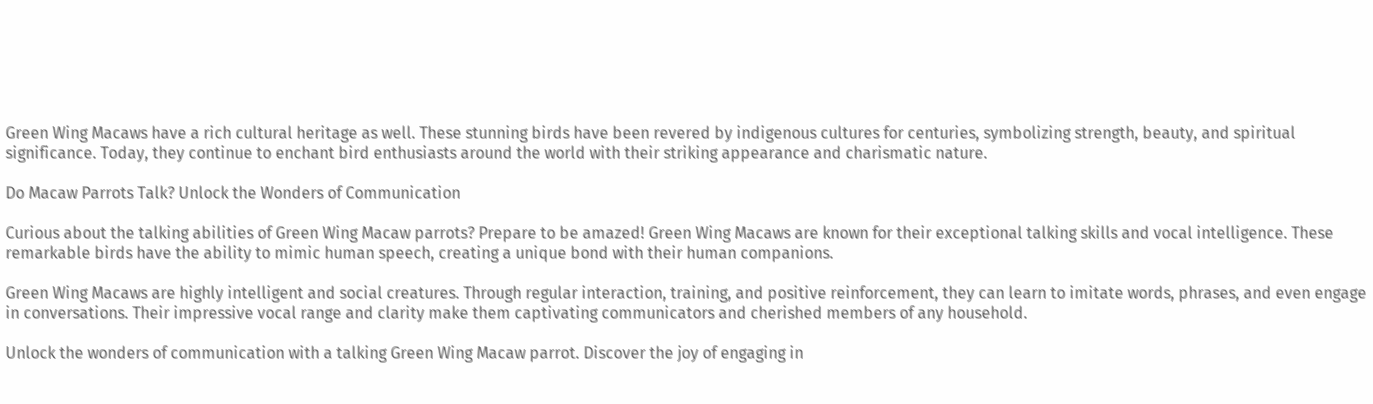Green Wing Macaws have a rich cultural heritage as well. These stunning birds have been revered by indigenous cultures for centuries, symbolizing strength, beauty, and spiritual significance. Today, they continue to enchant bird enthusiasts around the world with their striking appearance and charismatic nature.

Do Macaw Parrots Talk? Unlock the Wonders of Communication

Curious about the talking abilities of Green Wing Macaw parrots? Prepare to be amazed! Green Wing Macaws are known for their exceptional talking skills and vocal intelligence. These remarkable birds have the ability to mimic human speech, creating a unique bond with their human companions.

Green Wing Macaws are highly intelligent and social creatures. Through regular interaction, training, and positive reinforcement, they can learn to imitate words, phrases, and even engage in conversations. Their impressive vocal range and clarity make them captivating communicators and cherished members of any household.

Unlock the wonders of communication with a talking Green Wing Macaw parrot. Discover the joy of engaging in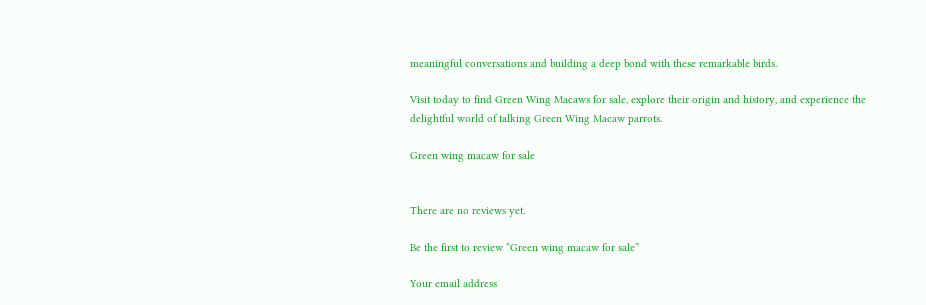meaningful conversations and building a deep bond with these remarkable birds.

Visit today to find Green Wing Macaws for sale, explore their origin and history, and experience the delightful world of talking Green Wing Macaw parrots.

Green wing macaw for sale


There are no reviews yet.

Be the first to review “Green wing macaw for sale”

Your email address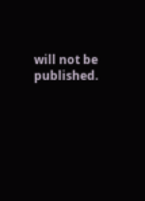will not be published.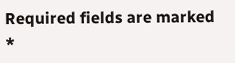Required fields are marked *